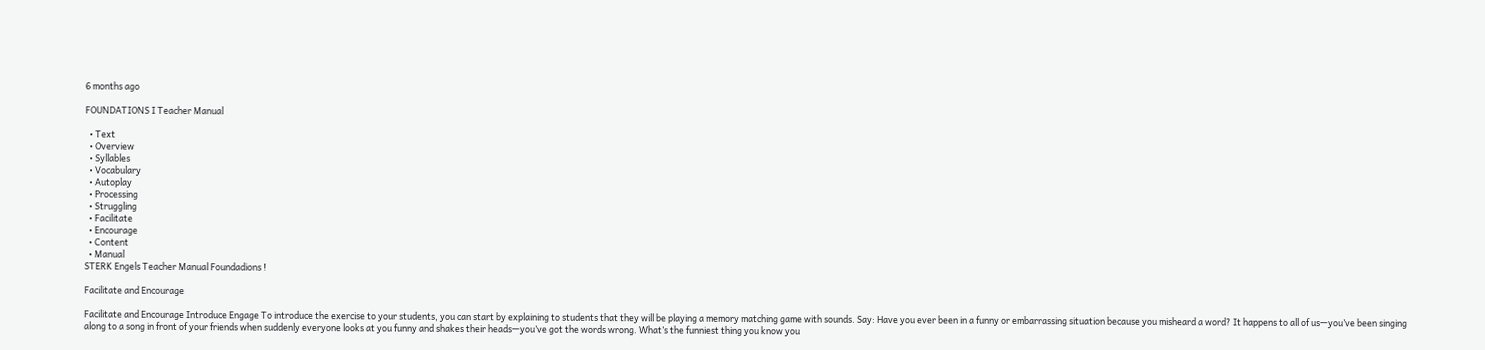6 months ago

FOUNDATIONS I Teacher Manual

  • Text
  • Overview
  • Syllables
  • Vocabulary
  • Autoplay
  • Processing
  • Struggling
  • Facilitate
  • Encourage
  • Content
  • Manual
STERK Engels Teacher Manual Foundadions !

Facilitate and Encourage

Facilitate and Encourage Introduce Engage To introduce the exercise to your students, you can start by explaining to students that they will be playing a memory matching game with sounds. Say: Have you ever been in a funny or embarrassing situation because you misheard a word? It happens to all of us—you’ve been singing along to a song in front of your friends when suddenly everyone looks at you funny and shakes their heads—you’ve got the words wrong. What’s the funniest thing you know you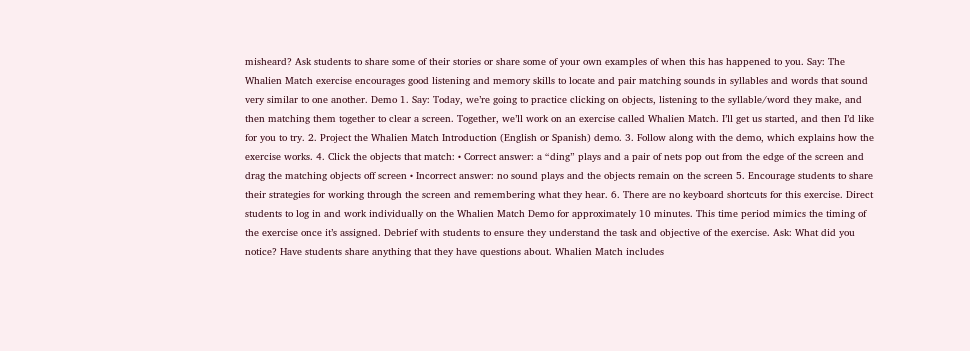misheard? Ask students to share some of their stories or share some of your own examples of when this has happened to you. Say: The Whalien Match exercise encourages good listening and memory skills to locate and pair matching sounds in syllables and words that sound very similar to one another. Demo 1. Say: Today, we’re going to practice clicking on objects, listening to the syllable/word they make, and then matching them together to clear a screen. Together, we’ll work on an exercise called Whalien Match. I’ll get us started, and then I’d like for you to try. 2. Project the Whalien Match Introduction (English or Spanish) demo. 3. Follow along with the demo, which explains how the exercise works. 4. Click the objects that match: • Correct answer: a “ding” plays and a pair of nets pop out from the edge of the screen and drag the matching objects off screen • Incorrect answer: no sound plays and the objects remain on the screen 5. Encourage students to share their strategies for working through the screen and remembering what they hear. 6. There are no keyboard shortcuts for this exercise. Direct students to log in and work individually on the Whalien Match Demo for approximately 10 minutes. This time period mimics the timing of the exercise once it’s assigned. Debrief with students to ensure they understand the task and objective of the exercise. Ask: What did you notice? Have students share anything that they have questions about. Whalien Match includes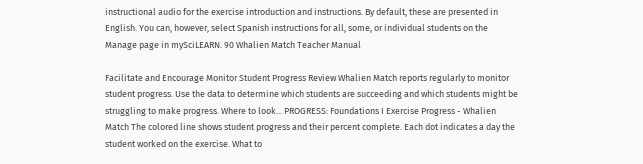instructional audio for the exercise introduction and instructions. By default, these are presented in English. You can, however, select Spanish instructions for all, some, or individual students on the Manage page in mySciLEARN. 90 Whalien Match Teacher Manual

Facilitate and Encourage Monitor Student Progress Review Whalien Match reports regularly to monitor student progress. Use the data to determine which students are succeeding and which students might be struggling to make progress. Where to look... PROGRESS: Foundations I Exercise Progress - Whalien Match The colored line shows student progress and their percent complete. Each dot indicates a day the student worked on the exercise. What to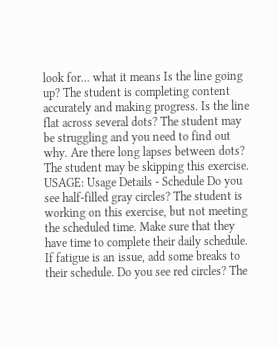look for... what it means Is the line going up? The student is completing content accurately and making progress. Is the line flat across several dots? The student may be struggling and you need to find out why. Are there long lapses between dots? The student may be skipping this exercise. USAGE: Usage Details - Schedule Do you see half-filled gray circles? The student is working on this exercise, but not meeting the scheduled time. Make sure that they have time to complete their daily schedule. If fatigue is an issue, add some breaks to their schedule. Do you see red circles? The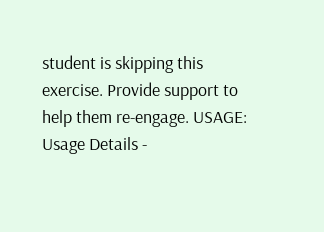student is skipping this exercise. Provide support to help them re-engage. USAGE: Usage Details -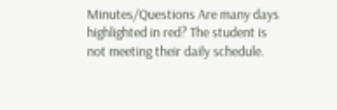Minutes/Questions Are many days highlighted in red? The student is not meeting their daily schedule.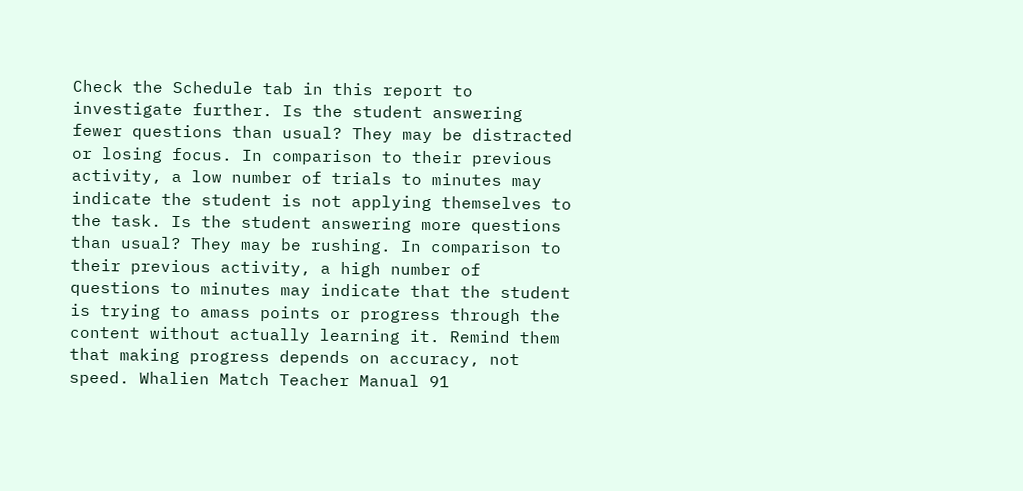Check the Schedule tab in this report to investigate further. Is the student answering fewer questions than usual? They may be distracted or losing focus. In comparison to their previous activity, a low number of trials to minutes may indicate the student is not applying themselves to the task. Is the student answering more questions than usual? They may be rushing. In comparison to their previous activity, a high number of questions to minutes may indicate that the student is trying to amass points or progress through the content without actually learning it. Remind them that making progress depends on accuracy, not speed. Whalien Match Teacher Manual 91